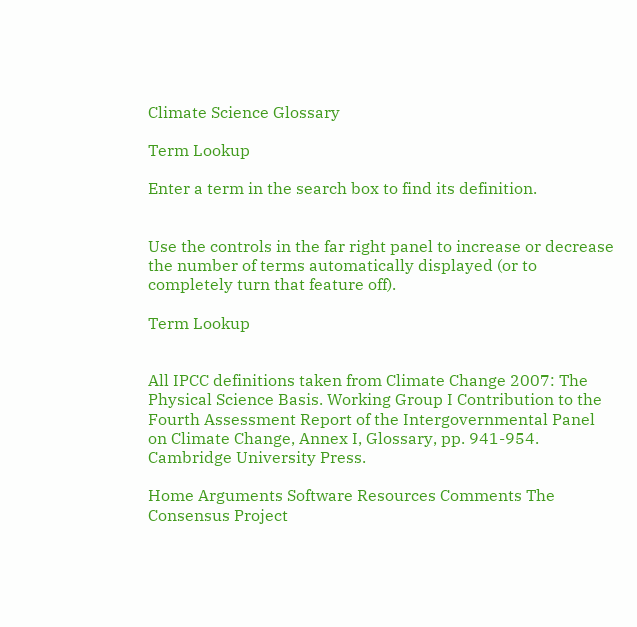Climate Science Glossary

Term Lookup

Enter a term in the search box to find its definition.


Use the controls in the far right panel to increase or decrease the number of terms automatically displayed (or to completely turn that feature off).

Term Lookup


All IPCC definitions taken from Climate Change 2007: The Physical Science Basis. Working Group I Contribution to the Fourth Assessment Report of the Intergovernmental Panel on Climate Change, Annex I, Glossary, pp. 941-954. Cambridge University Press.

Home Arguments Software Resources Comments The Consensus Project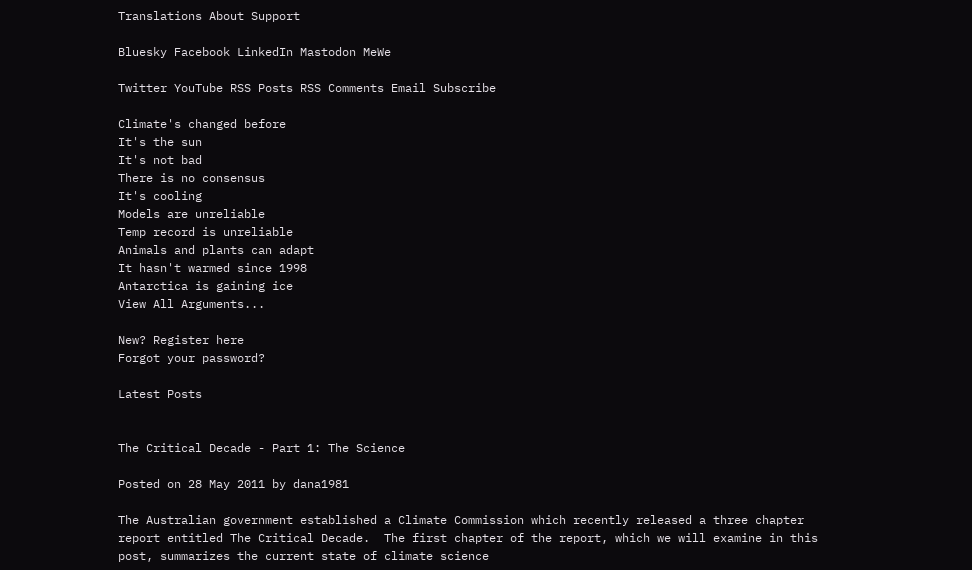Translations About Support

Bluesky Facebook LinkedIn Mastodon MeWe

Twitter YouTube RSS Posts RSS Comments Email Subscribe

Climate's changed before
It's the sun
It's not bad
There is no consensus
It's cooling
Models are unreliable
Temp record is unreliable
Animals and plants can adapt
It hasn't warmed since 1998
Antarctica is gaining ice
View All Arguments...

New? Register here
Forgot your password?

Latest Posts


The Critical Decade - Part 1: The Science

Posted on 28 May 2011 by dana1981

The Australian government established a Climate Commission which recently released a three chapter report entitled The Critical Decade.  The first chapter of the report, which we will examine in this post, summarizes the current state of climate science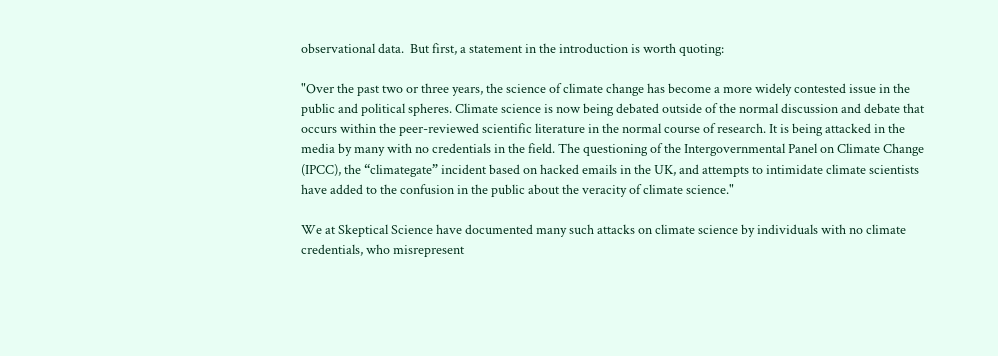observational data.  But first, a statement in the introduction is worth quoting:

"Over the past two or three years, the science of climate change has become a more widely contested issue in the public and political spheres. Climate science is now being debated outside of the normal discussion and debate that occurs within the peer-reviewed scientific literature in the normal course of research. It is being attacked in the media by many with no credentials in the field. The questioning of the Intergovernmental Panel on Climate Change (IPCC), the “climategate” incident based on hacked emails in the UK, and attempts to intimidate climate scientists have added to the confusion in the public about the veracity of climate science."

We at Skeptical Science have documented many such attacks on climate science by individuals with no climate credentials, who misrepresent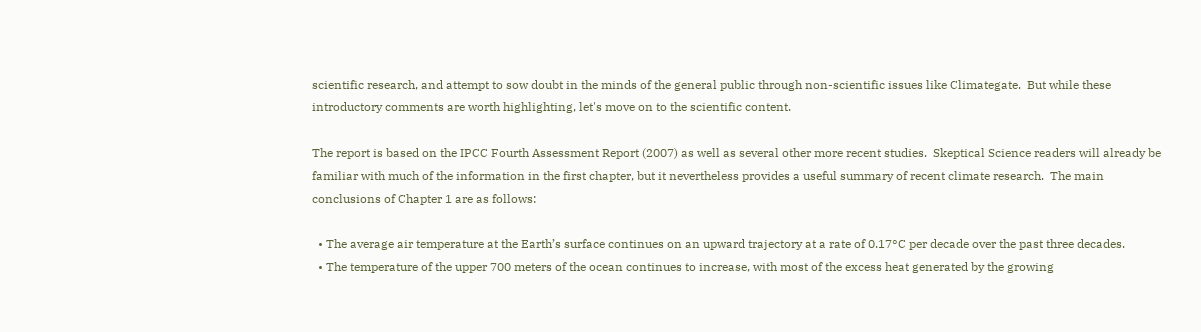scientific research, and attempt to sow doubt in the minds of the general public through non-scientific issues like Climategate.  But while these introductory comments are worth highlighting, let's move on to the scientific content.

The report is based on the IPCC Fourth Assessment Report (2007) as well as several other more recent studies.  Skeptical Science readers will already be familiar with much of the information in the first chapter, but it nevertheless provides a useful summary of recent climate research.  The main conclusions of Chapter 1 are as follows:

  • The average air temperature at the Earth’s surface continues on an upward trajectory at a rate of 0.17°C per decade over the past three decades.
  • The temperature of the upper 700 meters of the ocean continues to increase, with most of the excess heat generated by the growing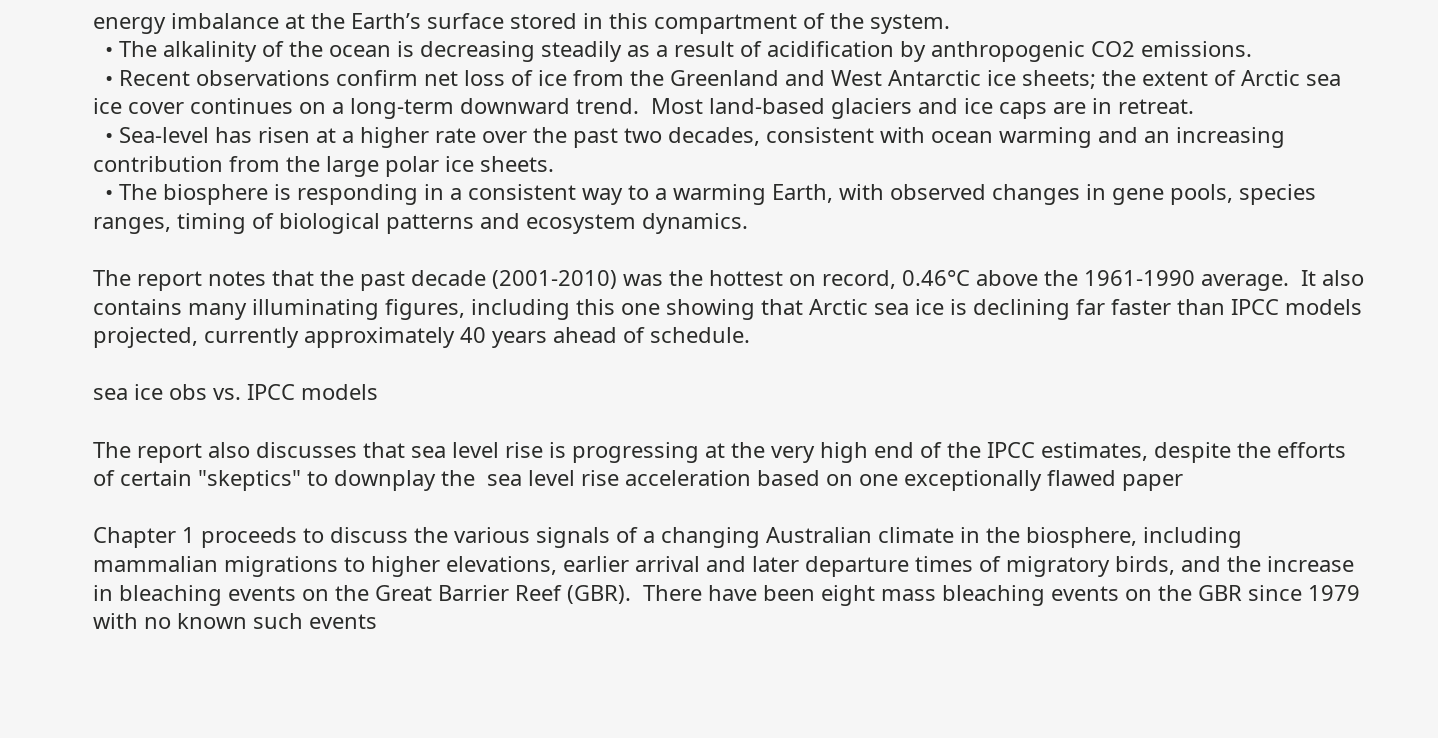energy imbalance at the Earth’s surface stored in this compartment of the system.
  • The alkalinity of the ocean is decreasing steadily as a result of acidification by anthropogenic CO2 emissions.
  • Recent observations confirm net loss of ice from the Greenland and West Antarctic ice sheets; the extent of Arctic sea ice cover continues on a long-term downward trend.  Most land-based glaciers and ice caps are in retreat.
  • Sea-level has risen at a higher rate over the past two decades, consistent with ocean warming and an increasing contribution from the large polar ice sheets.
  • The biosphere is responding in a consistent way to a warming Earth, with observed changes in gene pools, species ranges, timing of biological patterns and ecosystem dynamics.

The report notes that the past decade (2001-2010) was the hottest on record, 0.46°C above the 1961-1990 average.  It also contains many illuminating figures, including this one showing that Arctic sea ice is declining far faster than IPCC models projected, currently approximately 40 years ahead of schedule.

sea ice obs vs. IPCC models

The report also discusses that sea level rise is progressing at the very high end of the IPCC estimates, despite the efforts of certain "skeptics" to downplay the  sea level rise acceleration based on one exceptionally flawed paper

Chapter 1 proceeds to discuss the various signals of a changing Australian climate in the biosphere, including mammalian migrations to higher elevations, earlier arrival and later departure times of migratory birds, and the increase in bleaching events on the Great Barrier Reef (GBR).  There have been eight mass bleaching events on the GBR since 1979 with no known such events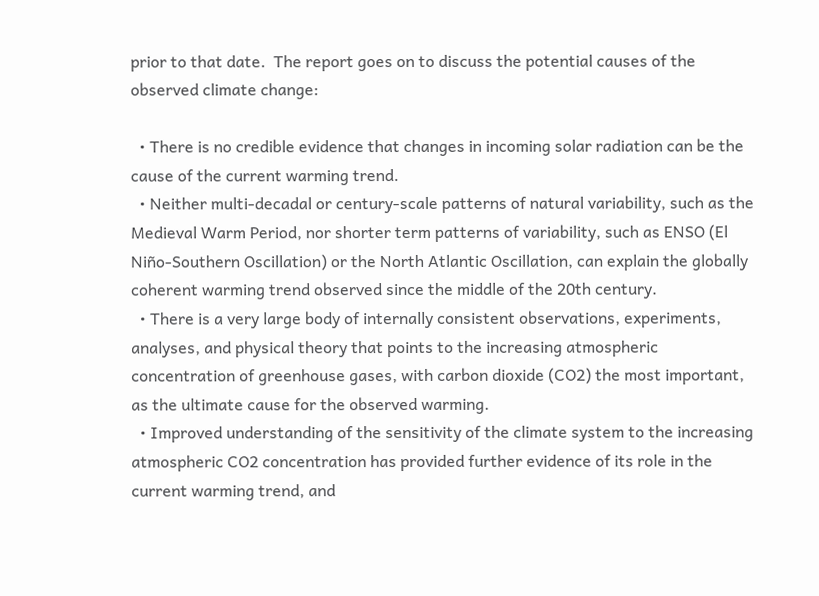prior to that date.  The report goes on to discuss the potential causes of the observed climate change:

  • There is no credible evidence that changes in incoming solar radiation can be the cause of the current warming trend.
  • Neither multi-decadal or century-scale patterns of natural variability, such as the Medieval Warm Period, nor shorter term patterns of variability, such as ENSO (El Niño-Southern Oscillation) or the North Atlantic Oscillation, can explain the globally coherent warming trend observed since the middle of the 20th century.
  • There is a very large body of internally consistent observations, experiments, analyses, and physical theory that points to the increasing atmospheric concentration of greenhouse gases, with carbon dioxide (CO2) the most important, as the ultimate cause for the observed warming.
  • Improved understanding of the sensitivity of the climate system to the increasing atmospheric CO2 concentration has provided further evidence of its role in the current warming trend, and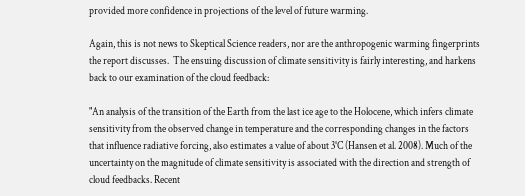provided more confidence in projections of the level of future warming.

Again, this is not news to Skeptical Science readers, nor are the anthropogenic warming fingerprints the report discusses.  The ensuing discussion of climate sensitivity is fairly interesting, and harkens back to our examination of the cloud feedback:

"An analysis of the transition of the Earth from the last ice age to the Holocene, which infers climate sensitivity from the observed change in temperature and the corresponding changes in the factors that influence radiative forcing, also estimates a value of about 3°C (Hansen et al. 2008). Much of the uncertainty on the magnitude of climate sensitivity is associated with the direction and strength of cloud feedbacks. Recent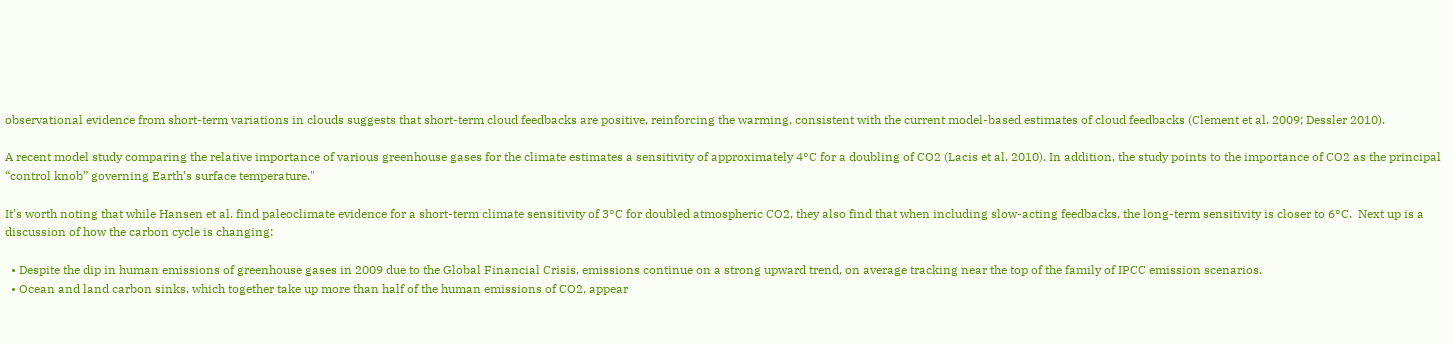observational evidence from short-term variations in clouds suggests that short-term cloud feedbacks are positive, reinforcing the warming, consistent with the current model-based estimates of cloud feedbacks (Clement et al. 2009; Dessler 2010).

A recent model study comparing the relative importance of various greenhouse gases for the climate estimates a sensitivity of approximately 4°C for a doubling of CO2 (Lacis et al. 2010). In addition, the study points to the importance of CO2 as the principal “control knob” governing Earth’s surface temperature."

It's worth noting that while Hansen et al. find paleoclimate evidence for a short-term climate sensitivity of 3°C for doubled atmospheric CO2, they also find that when including slow-acting feedbacks, the long-term sensitivity is closer to 6°C.  Next up is a discussion of how the carbon cycle is changing:

  • Despite the dip in human emissions of greenhouse gases in 2009 due to the Global Financial Crisis, emissions continue on a strong upward trend, on average tracking near the top of the family of IPCC emission scenarios.
  • Ocean and land carbon sinks, which together take up more than half of the human emissions of CO2, appear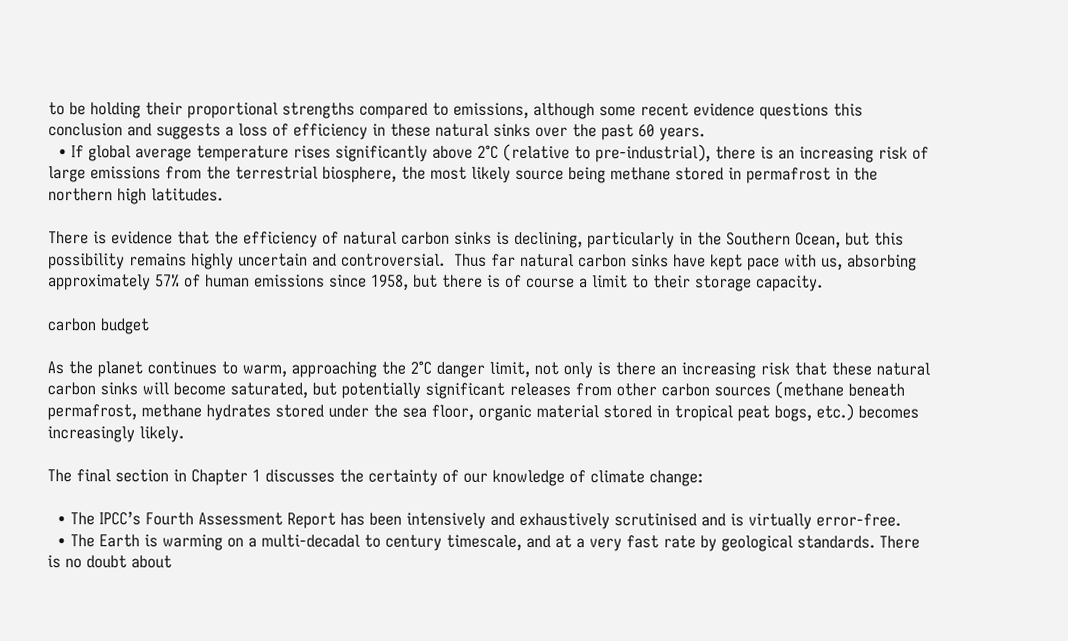to be holding their proportional strengths compared to emissions, although some recent evidence questions this conclusion and suggests a loss of efficiency in these natural sinks over the past 60 years.
  • If global average temperature rises significantly above 2°C (relative to pre-industrial), there is an increasing risk of large emissions from the terrestrial biosphere, the most likely source being methane stored in permafrost in the northern high latitudes.

There is evidence that the efficiency of natural carbon sinks is declining, particularly in the Southern Ocean, but this possibility remains highly uncertain and controversial.  Thus far natural carbon sinks have kept pace with us, absorbing approximately 57% of human emissions since 1958, but there is of course a limit to their storage capacity.

carbon budget

As the planet continues to warm, approaching the 2°C danger limit, not only is there an increasing risk that these natural carbon sinks will become saturated, but potentially significant releases from other carbon sources (methane beneath permafrost, methane hydrates stored under the sea floor, organic material stored in tropical peat bogs, etc.) becomes increasingly likely.

The final section in Chapter 1 discusses the certainty of our knowledge of climate change:

  • The IPCC’s Fourth Assessment Report has been intensively and exhaustively scrutinised and is virtually error-free.
  • The Earth is warming on a multi-decadal to century timescale, and at a very fast rate by geological standards. There is no doubt about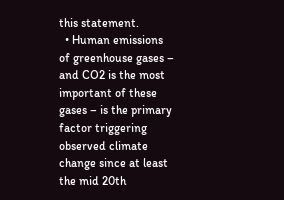this statement.
  • Human emissions of greenhouse gases – and CO2 is the most important of these gases – is the primary factor triggering observed climate change since at least the mid 20th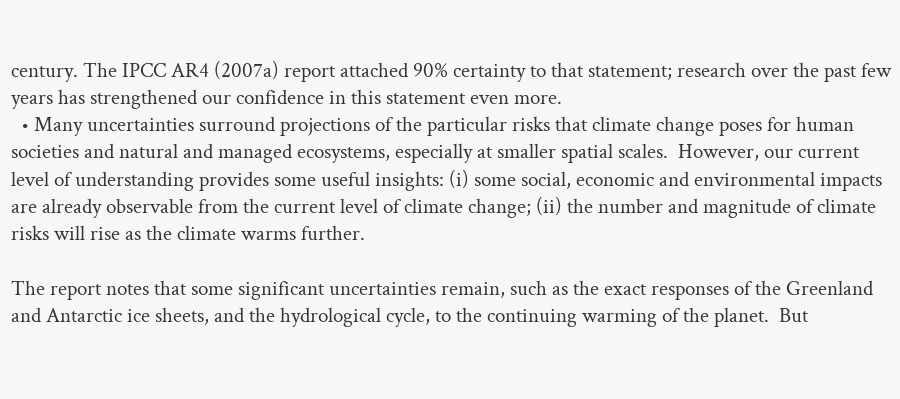century. The IPCC AR4 (2007a) report attached 90% certainty to that statement; research over the past few years has strengthened our confidence in this statement even more.
  • Many uncertainties surround projections of the particular risks that climate change poses for human societies and natural and managed ecosystems, especially at smaller spatial scales.  However, our current level of understanding provides some useful insights: (i) some social, economic and environmental impacts are already observable from the current level of climate change; (ii) the number and magnitude of climate risks will rise as the climate warms further.

The report notes that some significant uncertainties remain, such as the exact responses of the Greenland and Antarctic ice sheets, and the hydrological cycle, to the continuing warming of the planet.  But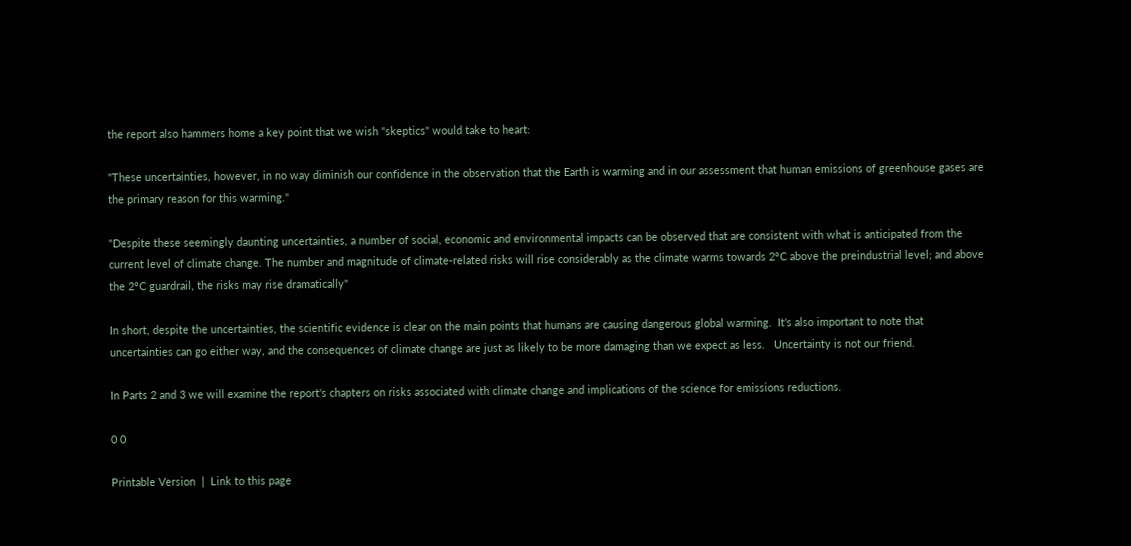the report also hammers home a key point that we wish "skeptics" would take to heart:

"These uncertainties, however, in no way diminish our confidence in the observation that the Earth is warming and in our assessment that human emissions of greenhouse gases are the primary reason for this warming."

"Despite these seemingly daunting uncertainties, a number of social, economic and environmental impacts can be observed that are consistent with what is anticipated from the current level of climate change. The number and magnitude of climate-related risks will rise considerably as the climate warms towards 2°C above the preindustrial level; and above the 2°C guardrail, the risks may rise dramatically"

In short, despite the uncertainties, the scientific evidence is clear on the main points that humans are causing dangerous global warming.  It's also important to note that uncertainties can go either way, and the consequences of climate change are just as likely to be more damaging than we expect as less.   Uncertainty is not our friend.

In Parts 2 and 3 we will examine the report's chapters on risks associated with climate change and implications of the science for emissions reductions.

0 0

Printable Version  |  Link to this page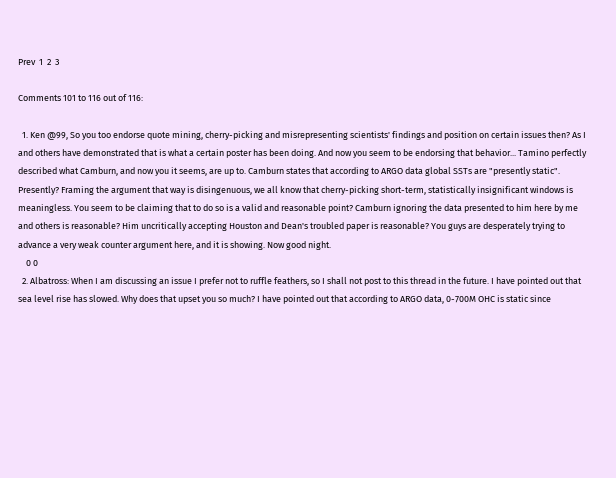Prev  1  2  3

Comments 101 to 116 out of 116:

  1. Ken @99, So you too endorse quote mining, cherry-picking and misrepresenting scientists' findings and position on certain issues then? As I and others have demonstrated that is what a certain poster has been doing. And now you seem to be endorsing that behavior... Tamino perfectly described what Camburn, and now you it seems, are up to. Camburn states that according to ARGO data global SSTs are "presently static". Presently? Framing the argument that way is disingenuous, we all know that cherry-picking short-term, statistically insignificant windows is meaningless. You seem to be claiming that to do so is a valid and reasonable point? Camburn ignoring the data presented to him here by me and others is reasonable? Him uncritically accepting Houston and Dean's troubled paper is reasonable? You guys are desperately trying to advance a very weak counter argument here, and it is showing. Now good night.
    0 0
  2. Albatross: When I am discussing an issue I prefer not to ruffle feathers, so I shall not post to this thread in the future. I have pointed out that sea level rise has slowed. Why does that upset you so much? I have pointed out that according to ARGO data, 0-700M OHC is static since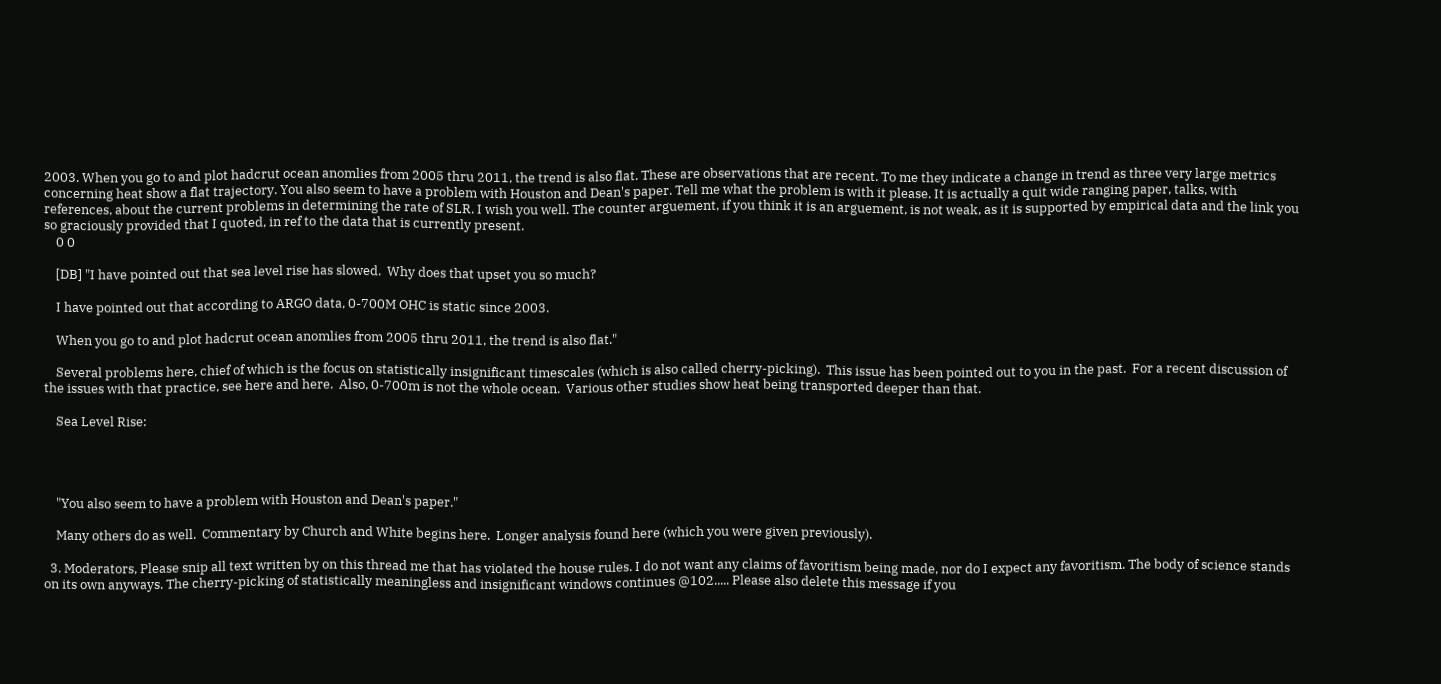2003. When you go to and plot hadcrut ocean anomlies from 2005 thru 2011, the trend is also flat. These are observations that are recent. To me they indicate a change in trend as three very large metrics concerning heat show a flat trajectory. You also seem to have a problem with Houston and Dean's paper. Tell me what the problem is with it please. It is actually a quit wide ranging paper, talks, with references, about the current problems in determining the rate of SLR. I wish you well. The counter arguement, if you think it is an arguement, is not weak, as it is supported by empirical data and the link you so graciously provided that I quoted, in ref to the data that is currently present.
    0 0

    [DB] "I have pointed out that sea level rise has slowed.  Why does that upset you so much?

    I have pointed out that according to ARGO data, 0-700M OHC is static since 2003.

    When you go to and plot hadcrut ocean anomlies from 2005 thru 2011, the trend is also flat."

    Several problems here, chief of which is the focus on statistically insignificant timescales (which is also called cherry-picking).  This issue has been pointed out to you in the past.  For a recent discussion of the issues with that practice, see here and here.  Also, 0-700m is not the whole ocean.  Various other studies show heat being transported deeper than that.

    Sea Level Rise:




    "You also seem to have a problem with Houston and Dean's paper."

    Many others do as well.  Commentary by Church and White begins here.  Longer analysis found here (which you were given previously).

  3. Moderators, Please snip all text written by on this thread me that has violated the house rules. I do not want any claims of favoritism being made, nor do I expect any favoritism. The body of science stands on its own anyways. The cherry-picking of statistically meaningless and insignificant windows continues @102..... Please also delete this message if you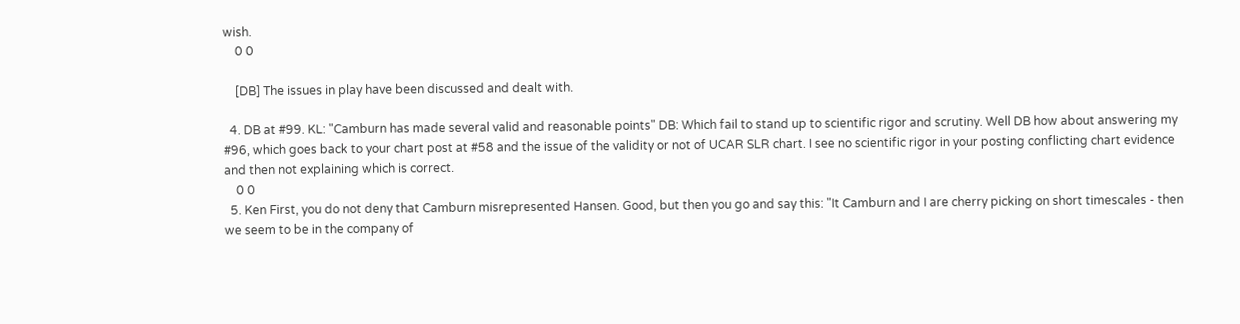wish.
    0 0

    [DB] The issues in play have been discussed and dealt with.

  4. DB at #99. KL: "Camburn has made several valid and reasonable points" DB: Which fail to stand up to scientific rigor and scrutiny. Well DB how about answering my #96, which goes back to your chart post at #58 and the issue of the validity or not of UCAR SLR chart. I see no scientific rigor in your posting conflicting chart evidence and then not explaining which is correct.
    0 0
  5. Ken First, you do not deny that Camburn misrepresented Hansen. Good, but then you go and say this: "It Camburn and I are cherry picking on short timescales - then we seem to be in the company of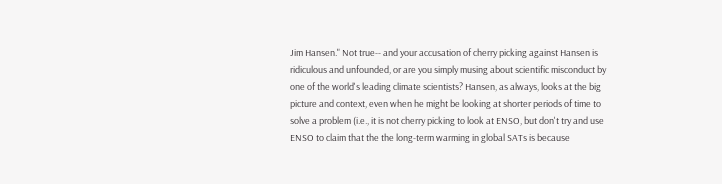Jim Hansen." Not true-- and your accusation of cherry picking against Hansen is ridiculous and unfounded, or are you simply musing about scientific misconduct by one of the world's leading climate scientists? Hansen, as always, looks at the big picture and context, even when he might be looking at shorter periods of time to solve a problem (i.e., it is not cherry picking to look at ENSO, but don't try and use ENSO to claim that the the long-term warming in global SATs is because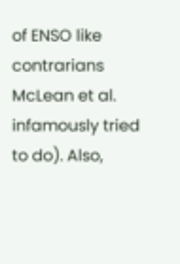of ENSO like contrarians McLean et al. infamously tried to do). Also,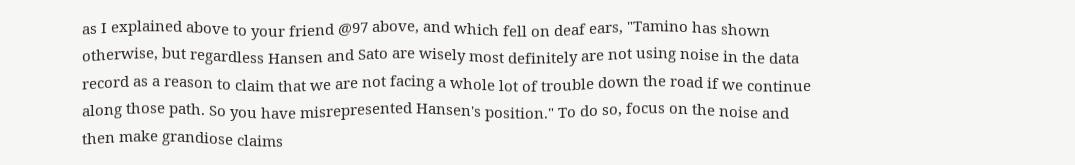as I explained above to your friend @97 above, and which fell on deaf ears, "Tamino has shown otherwise, but regardless Hansen and Sato are wisely most definitely are not using noise in the data record as a reason to claim that we are not facing a whole lot of trouble down the road if we continue along those path. So you have misrepresented Hansen's position." To do so, focus on the noise and then make grandiose claims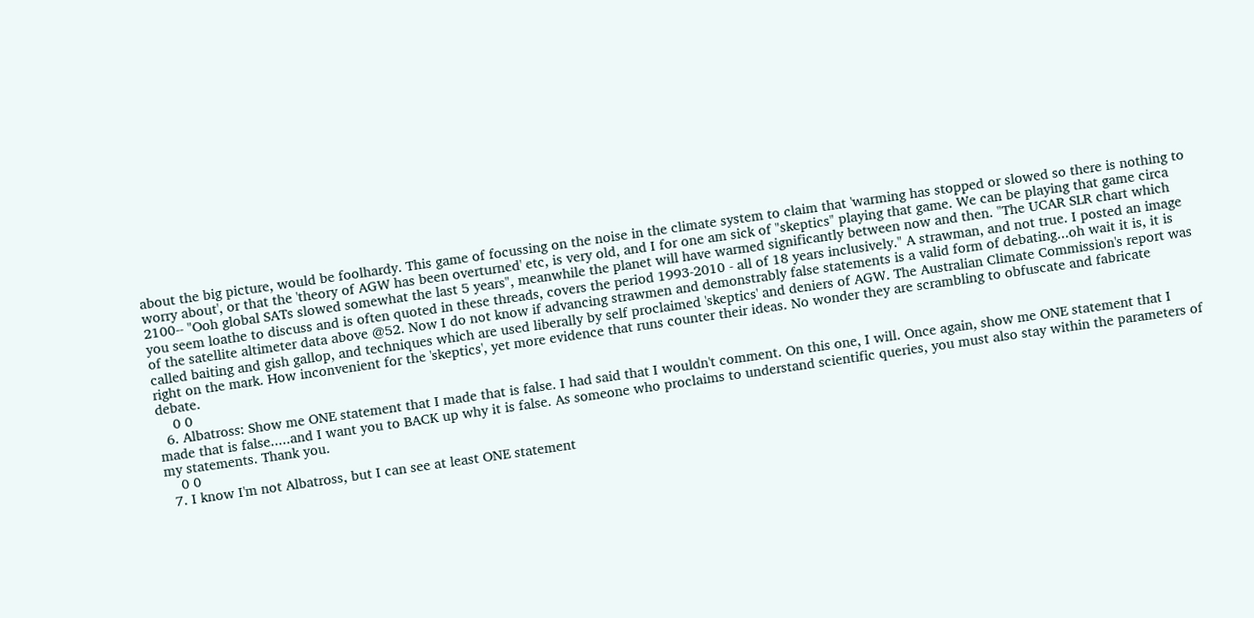about the big picture, would be foolhardy. This game of focussing on the noise in the climate system to claim that 'warming has stopped or slowed so there is nothing to worry about', or that the 'theory of AGW has been overturned' etc, is very old, and I for one am sick of "skeptics" playing that game. We can be playing that game circa 2100-- "Ooh global SATs slowed somewhat the last 5 years", meanwhile the planet will have warmed significantly between now and then. "The UCAR SLR chart which you seem loathe to discuss and is often quoted in these threads, covers the period 1993-2010 - all of 18 years inclusively." A strawman, and not true. I posted an image of the satellite altimeter data above @52. Now I do not know if advancing strawmen and demonstrably false statements is a valid form of debating...oh wait it is, it is called baiting and gish gallop, and techniques which are used liberally by self proclaimed 'skeptics' and deniers of AGW. The Australian Climate Commission's report was right on the mark. How inconvenient for the 'skeptics', yet more evidence that runs counter their ideas. No wonder they are scrambling to obfuscate and fabricate debate.
    0 0
  6. Albatross: Show me ONE statement that I made that is false. I had said that I wouldn't comment. On this one, I will. Once again, show me ONE statement that I made that is false.....and I want you to BACK up why it is false. As someone who proclaims to understand scientific queries, you must also stay within the parameters of my statements. Thank you.
    0 0
  7. I know I'm not Albatross, but I can see at least ONE statement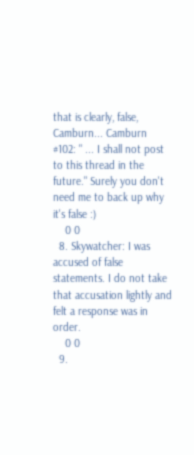that is clearly, false, Camburn... Camburn #102: " ... I shall not post to this thread in the future." Surely you don't need me to back up why it's false :)
    0 0
  8. Skywatcher: I was accused of false statements. I do not take that accusation lightly and felt a response was in order.
    0 0
  9.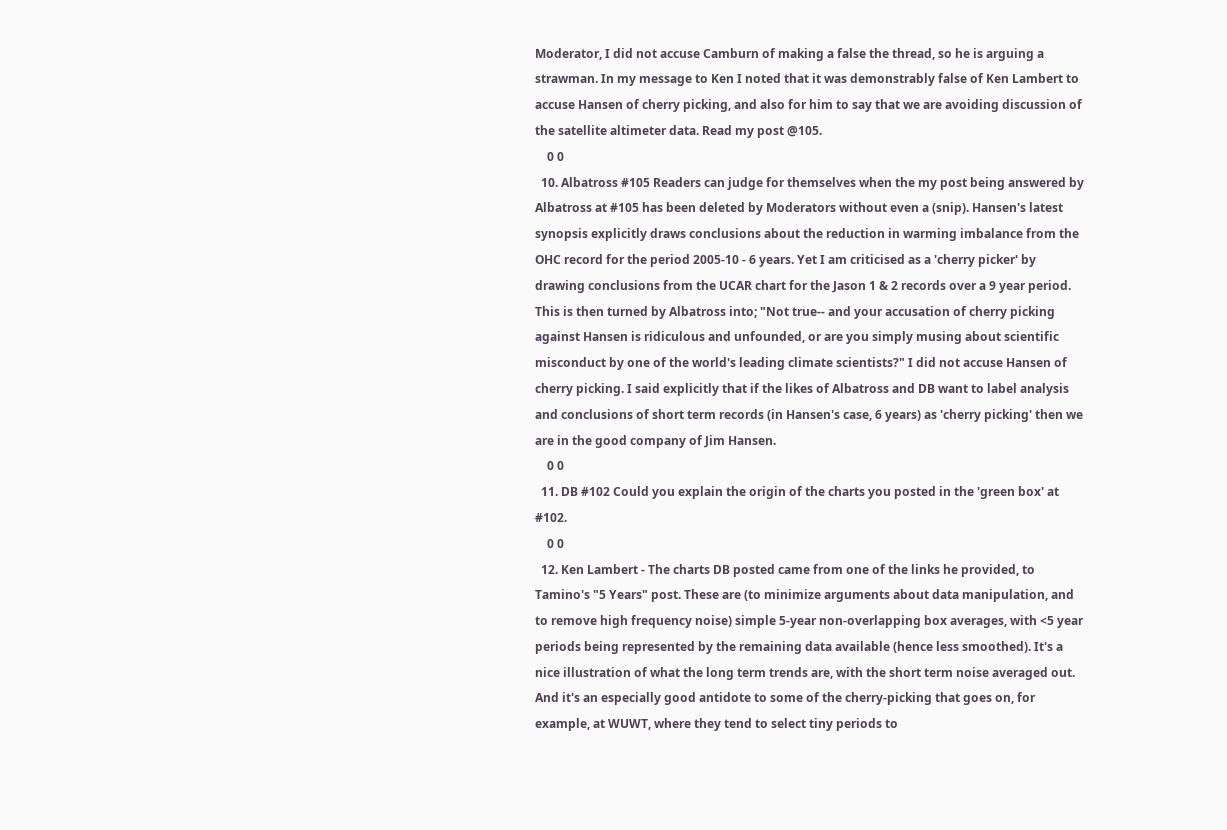Moderator, I did not accuse Camburn of making a false the thread, so he is arguing a strawman. In my message to Ken I noted that it was demonstrably false of Ken Lambert to accuse Hansen of cherry picking, and also for him to say that we are avoiding discussion of the satellite altimeter data. Read my post @105.
    0 0
  10. Albatross #105 Readers can judge for themselves when the my post being answered by Albatross at #105 has been deleted by Moderators without even a (snip). Hansen's latest synopsis explicitly draws conclusions about the reduction in warming imbalance from the OHC record for the period 2005-10 - 6 years. Yet I am criticised as a 'cherry picker' by drawing conclusions from the UCAR chart for the Jason 1 & 2 records over a 9 year period. This is then turned by Albatross into; "Not true-- and your accusation of cherry picking against Hansen is ridiculous and unfounded, or are you simply musing about scientific misconduct by one of the world's leading climate scientists?" I did not accuse Hansen of cherry picking. I said explicitly that if the likes of Albatross and DB want to label analysis and conclusions of short term records (in Hansen's case, 6 years) as 'cherry picking' then we are in the good company of Jim Hansen.
    0 0
  11. DB #102 Could you explain the origin of the charts you posted in the 'green box' at #102.
    0 0
  12. Ken Lambert - The charts DB posted came from one of the links he provided, to Tamino's "5 Years" post. These are (to minimize arguments about data manipulation, and to remove high frequency noise) simple 5-year non-overlapping box averages, with <5 year periods being represented by the remaining data available (hence less smoothed). It's a nice illustration of what the long term trends are, with the short term noise averaged out. And it's an especially good antidote to some of the cherry-picking that goes on, for example, at WUWT, where they tend to select tiny periods to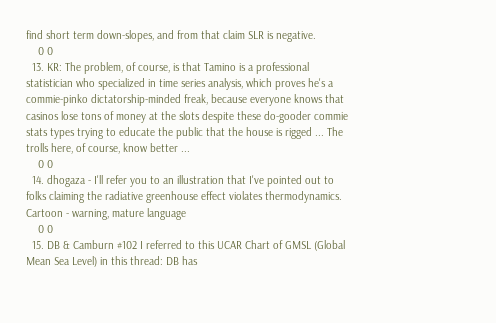find short term down-slopes, and from that claim SLR is negative.
    0 0
  13. KR: The problem, of course, is that Tamino is a professional statistician who specialized in time series analysis, which proves he's a commie-pinko dictatorship-minded freak, because everyone knows that casinos lose tons of money at the slots despite these do-gooder commie stats types trying to educate the public that the house is rigged ... The trolls here, of course, know better ...
    0 0
  14. dhogaza - I'll refer you to an illustration that I've pointed out to folks claiming the radiative greenhouse effect violates thermodynamics. Cartoon - warning, mature language
    0 0
  15. DB & Camburn #102 I referred to this UCAR Chart of GMSL (Global Mean Sea Level) in this thread: DB has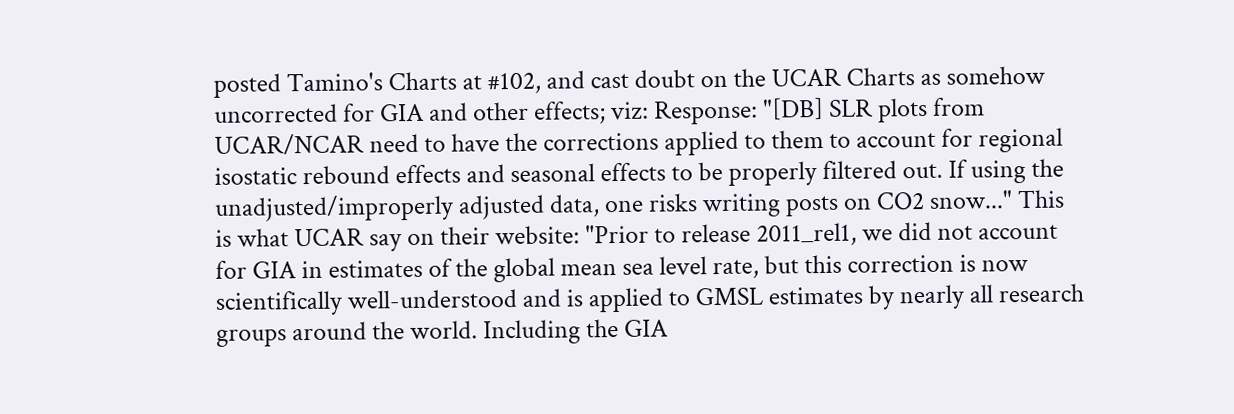posted Tamino's Charts at #102, and cast doubt on the UCAR Charts as somehow uncorrected for GIA and other effects; viz: Response: "[DB] SLR plots from UCAR/NCAR need to have the corrections applied to them to account for regional isostatic rebound effects and seasonal effects to be properly filtered out. If using the unadjusted/improperly adjusted data, one risks writing posts on CO2 snow..." This is what UCAR say on their website: "Prior to release 2011_rel1, we did not account for GIA in estimates of the global mean sea level rate, but this correction is now scientifically well-understood and is applied to GMSL estimates by nearly all research groups around the world. Including the GIA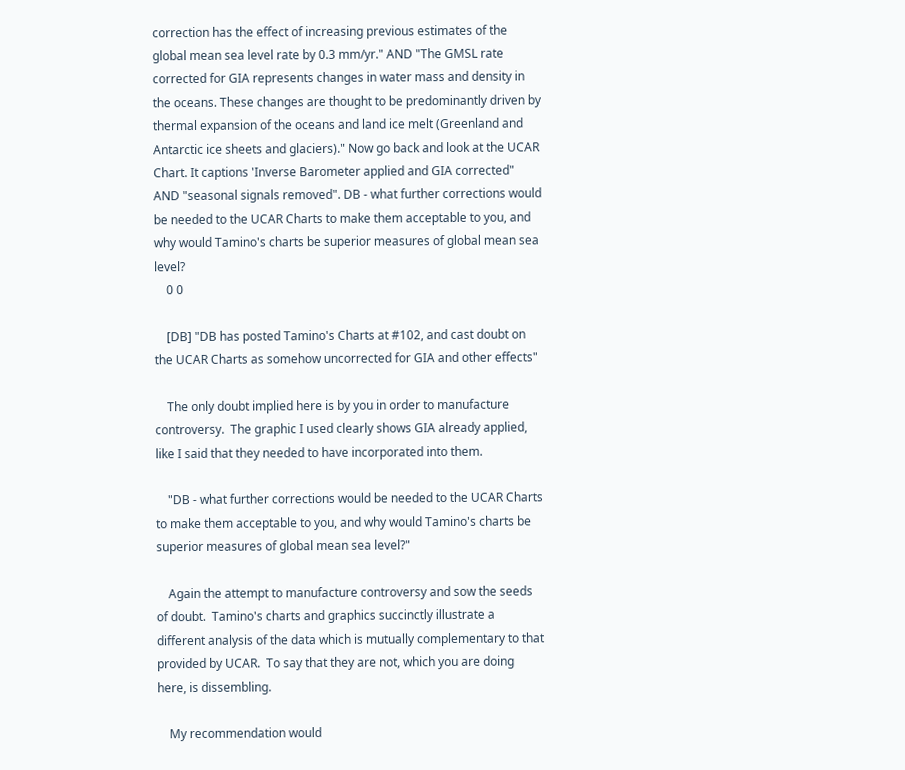correction has the effect of increasing previous estimates of the global mean sea level rate by 0.3 mm/yr." AND "The GMSL rate corrected for GIA represents changes in water mass and density in the oceans. These changes are thought to be predominantly driven by thermal expansion of the oceans and land ice melt (Greenland and Antarctic ice sheets and glaciers)." Now go back and look at the UCAR Chart. It captions 'Inverse Barometer applied and GIA corrected" AND "seasonal signals removed". DB - what further corrections would be needed to the UCAR Charts to make them acceptable to you, and why would Tamino's charts be superior measures of global mean sea level?
    0 0

    [DB] "DB has posted Tamino's Charts at #102, and cast doubt on the UCAR Charts as somehow uncorrected for GIA and other effects"

    The only doubt implied here is by you in order to manufacture controversy.  The graphic I used clearly shows GIA already applied, like I said that they needed to have incorporated into them.

    "DB - what further corrections would be needed to the UCAR Charts to make them acceptable to you, and why would Tamino's charts be superior measures of global mean sea level?"

    Again the attempt to manufacture controversy and sow the seeds of doubt.  Tamino's charts and graphics succinctly illustrate a different analysis of the data which is mutually complementary to that provided by UCAR.  To say that they are not, which you are doing here, is dissembling.

    My recommendation would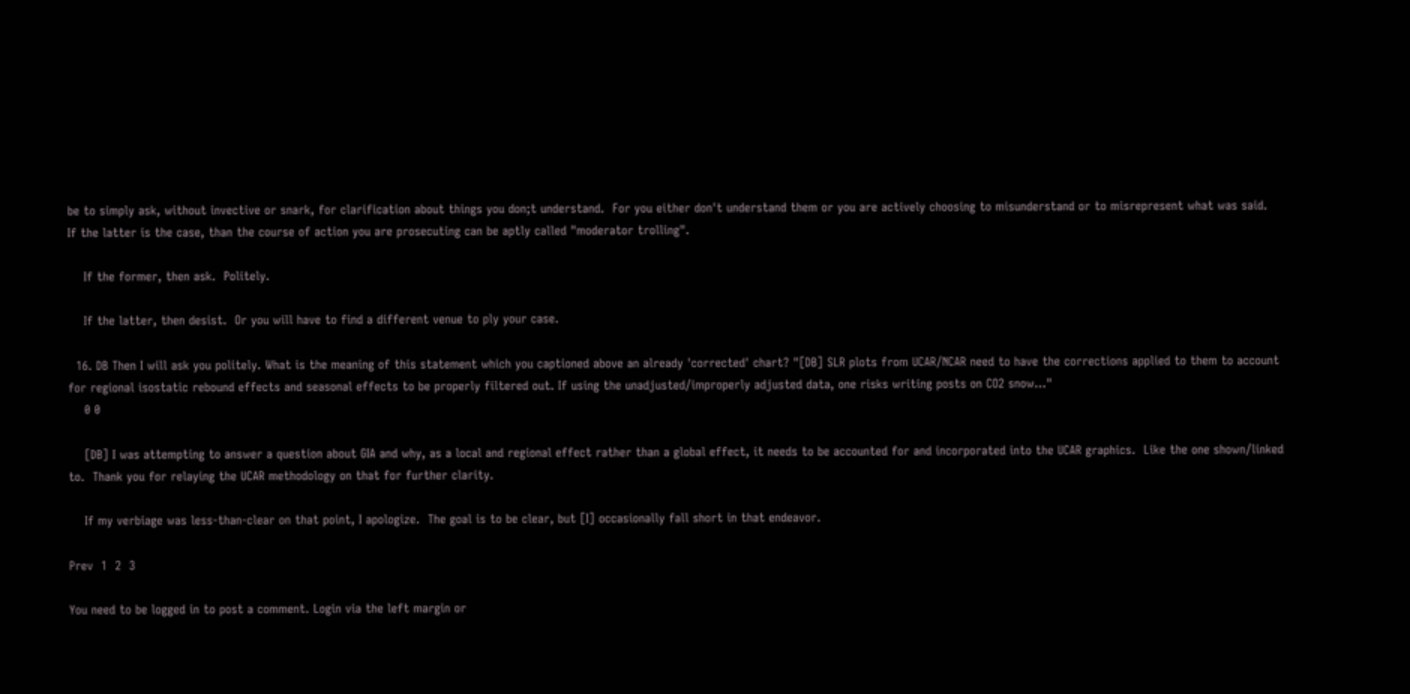be to simply ask, without invective or snark, for clarification about things you don;t understand.  For you either don't understand them or you are actively choosing to misunderstand or to misrepresent what was said.  If the latter is the case, than the course of action you are prosecuting can be aptly called "moderator trolling".

    If the former, then ask.  Politely.

    If the latter, then desist.  Or you will have to find a different venue to ply your case.

  16. DB Then I will ask you politely. What is the meaning of this statement which you captioned above an already 'corrected' chart? "[DB] SLR plots from UCAR/NCAR need to have the corrections applied to them to account for regional isostatic rebound effects and seasonal effects to be properly filtered out. If using the unadjusted/improperly adjusted data, one risks writing posts on CO2 snow..."
    0 0

    [DB] I was attempting to answer a question about GIA and why, as a local and regional effect rather than a global effect, it needs to be accounted for and incorporated into the UCAR graphics.  Like the one shown/linked to.  Thank you for relaying the UCAR methodology on that for further clarity.

    If my verbiage was less-than-clear on that point, I apologize.  The goal is to be clear, but [I] occasionally fall short in that endeavor.

Prev  1  2  3

You need to be logged in to post a comment. Login via the left margin or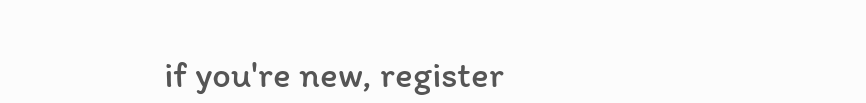if you're new, register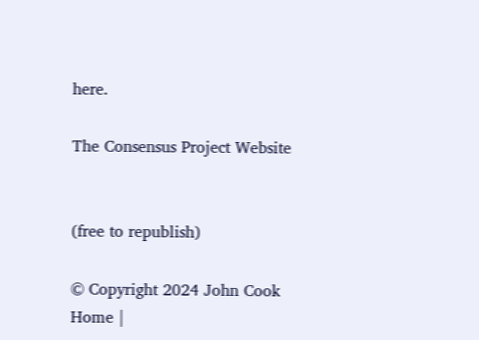here.

The Consensus Project Website


(free to republish)

© Copyright 2024 John Cook
Home |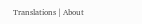Translations | About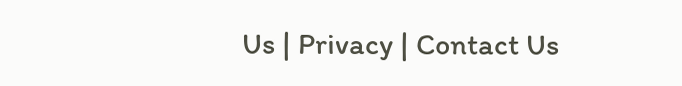Us | Privacy | Contact Us